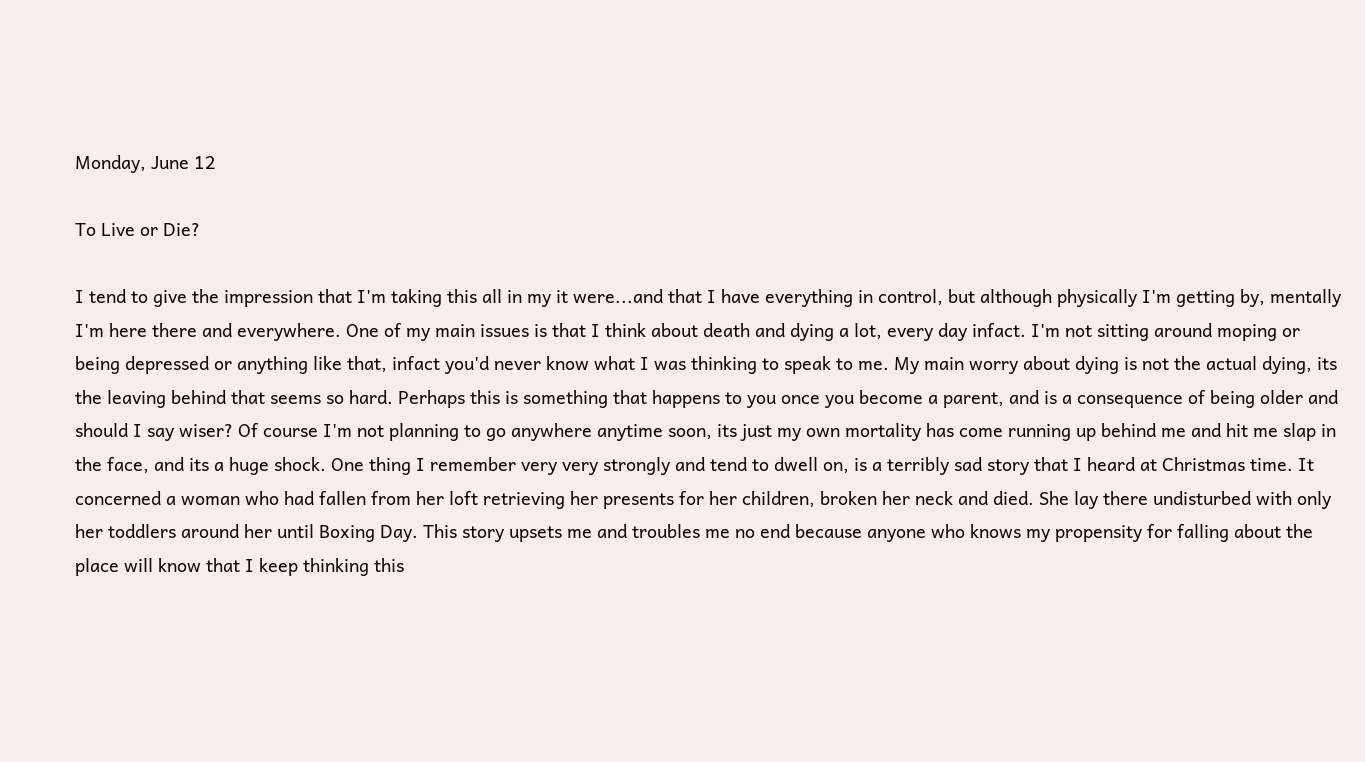Monday, June 12

To Live or Die?

I tend to give the impression that I'm taking this all in my it were...and that I have everything in control, but although physically I'm getting by, mentally I'm here there and everywhere. One of my main issues is that I think about death and dying a lot, every day infact. I'm not sitting around moping or being depressed or anything like that, infact you'd never know what I was thinking to speak to me. My main worry about dying is not the actual dying, its the leaving behind that seems so hard. Perhaps this is something that happens to you once you become a parent, and is a consequence of being older and should I say wiser? Of course I'm not planning to go anywhere anytime soon, its just my own mortality has come running up behind me and hit me slap in the face, and its a huge shock. One thing I remember very very strongly and tend to dwell on, is a terribly sad story that I heard at Christmas time. It concerned a woman who had fallen from her loft retrieving her presents for her children, broken her neck and died. She lay there undisturbed with only her toddlers around her until Boxing Day. This story upsets me and troubles me no end because anyone who knows my propensity for falling about the place will know that I keep thinking this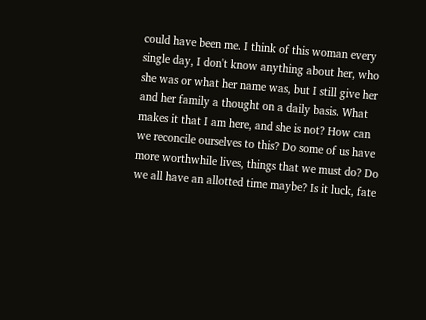could have been me. I think of this woman every single day, I don't know anything about her, who she was or what her name was, but I still give her and her family a thought on a daily basis. What makes it that I am here, and she is not? How can we reconcile ourselves to this? Do some of us have more worthwhile lives, things that we must do? Do we all have an allotted time maybe? Is it luck, fate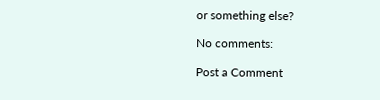or something else?

No comments:

Post a Comment